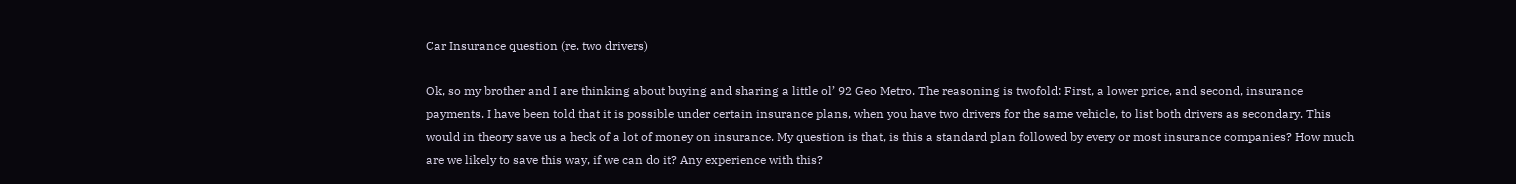Car Insurance question (re. two drivers)

Ok, so my brother and I are thinking about buying and sharing a little ol’ 92 Geo Metro. The reasoning is twofold: First, a lower price, and second, insurance payments. I have been told that it is possible under certain insurance plans, when you have two drivers for the same vehicle, to list both drivers as secondary. This would in theory save us a heck of a lot of money on insurance. My question is that, is this a standard plan followed by every or most insurance companies? How much are we likely to save this way, if we can do it? Any experience with this?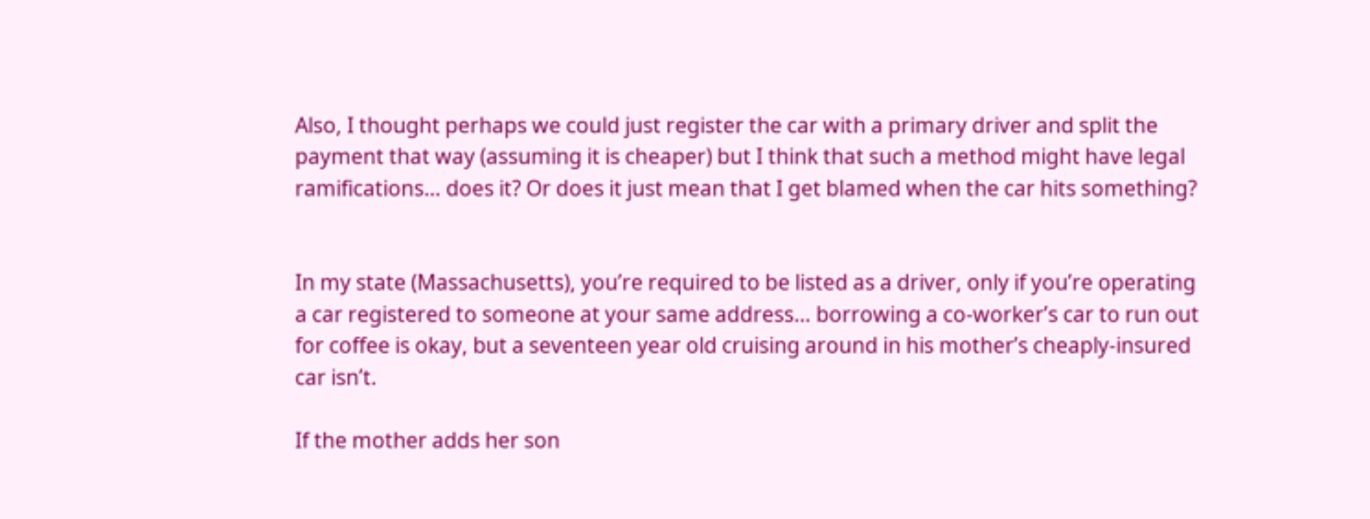Also, I thought perhaps we could just register the car with a primary driver and split the payment that way (assuming it is cheaper) but I think that such a method might have legal ramifications… does it? Or does it just mean that I get blamed when the car hits something?


In my state (Massachusetts), you’re required to be listed as a driver, only if you’re operating a car registered to someone at your same address… borrowing a co-worker’s car to run out for coffee is okay, but a seventeen year old cruising around in his mother’s cheaply-insured car isn’t.

If the mother adds her son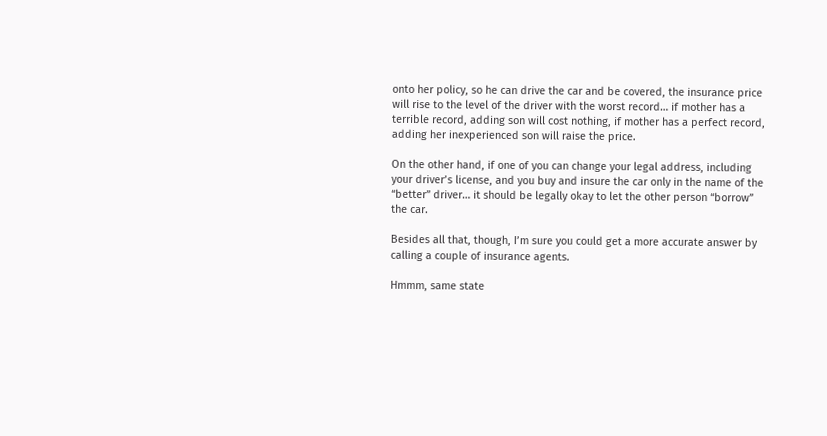onto her policy, so he can drive the car and be covered, the insurance price will rise to the level of the driver with the worst record… if mother has a terrible record, adding son will cost nothing, if mother has a perfect record, adding her inexperienced son will raise the price.

On the other hand, if one of you can change your legal address, including your driver’s license, and you buy and insure the car only in the name of the “better” driver… it should be legally okay to let the other person “borrow” the car.

Besides all that, though, I’m sure you could get a more accurate answer by calling a couple of insurance agents.

Hmmm, same state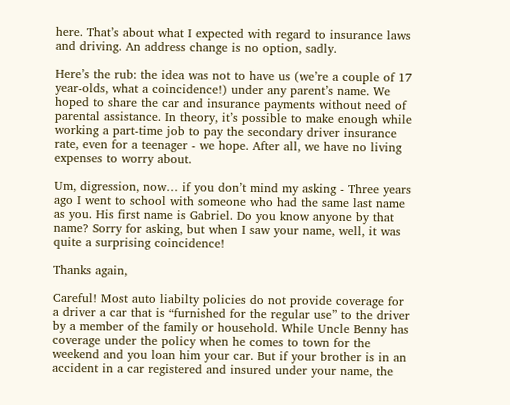here. That’s about what I expected with regard to insurance laws and driving. An address change is no option, sadly.

Here’s the rub: the idea was not to have us (we’re a couple of 17 year-olds, what a coincidence!) under any parent’s name. We hoped to share the car and insurance payments without need of parental assistance. In theory, it’s possible to make enough while working a part-time job to pay the secondary driver insurance rate, even for a teenager - we hope. After all, we have no living expenses to worry about.

Um, digression, now… if you don’t mind my asking - Three years ago I went to school with someone who had the same last name as you. His first name is Gabriel. Do you know anyone by that name? Sorry for asking, but when I saw your name, well, it was quite a surprising coincidence!

Thanks again,

Careful! Most auto liabilty policies do not provide coverage for a driver a car that is “furnished for the regular use” to the driver by a member of the family or household. While Uncle Benny has coverage under the policy when he comes to town for the weekend and you loan him your car. But if your brother is in an accident in a car registered and insured under your name, the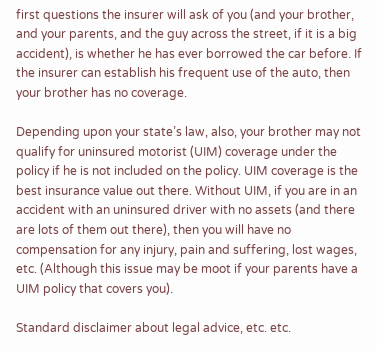first questions the insurer will ask of you (and your brother, and your parents, and the guy across the street, if it is a big accident), is whether he has ever borrowed the car before. If the insurer can establish his frequent use of the auto, then your brother has no coverage.

Depending upon your state’s law, also, your brother may not qualify for uninsured motorist (UIM) coverage under the policy if he is not included on the policy. UIM coverage is the best insurance value out there. Without UIM, if you are in an accident with an uninsured driver with no assets (and there are lots of them out there), then you will have no compensation for any injury, pain and suffering, lost wages, etc. (Although this issue may be moot if your parents have a UIM policy that covers you).

Standard disclaimer about legal advice, etc. etc.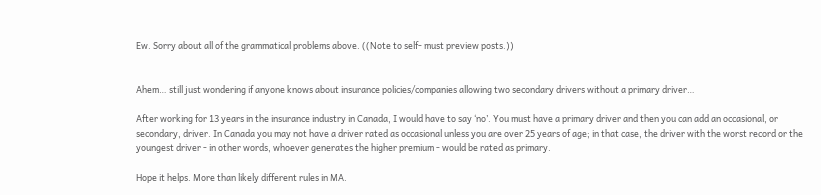Ew. Sorry about all of the grammatical problems above. ((Note to self- must preview posts.))


Ahem… still just wondering if anyone knows about insurance policies/companies allowing two secondary drivers without a primary driver…

After working for 13 years in the insurance industry in Canada, I would have to say ‘no’. You must have a primary driver and then you can add an occasional, or secondary, driver. In Canada you may not have a driver rated as occasional unless you are over 25 years of age; in that case, the driver with the worst record or the youngest driver - in other words, whoever generates the higher premium - would be rated as primary.

Hope it helps. More than likely different rules in MA.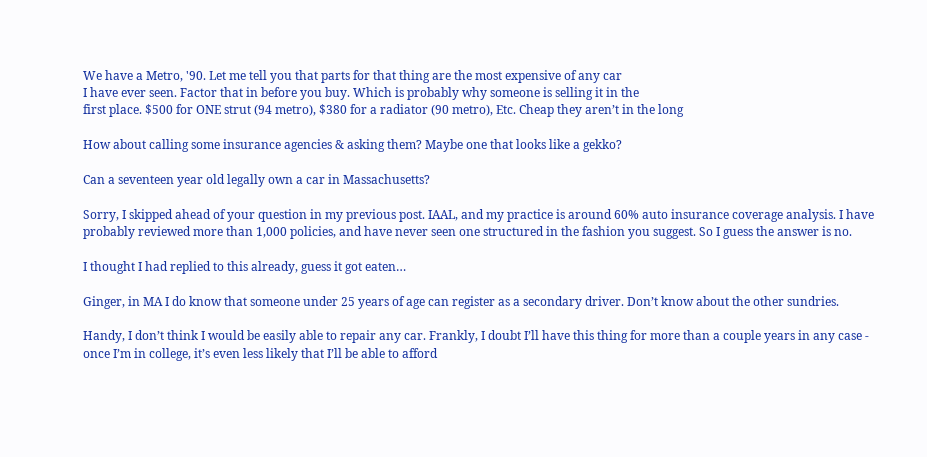We have a Metro, '90. Let me tell you that parts for that thing are the most expensive of any car
I have ever seen. Factor that in before you buy. Which is probably why someone is selling it in the
first place. $500 for ONE strut (94 metro), $380 for a radiator (90 metro), Etc. Cheap they aren’t in the long

How about calling some insurance agencies & asking them? Maybe one that looks like a gekko?

Can a seventeen year old legally own a car in Massachusetts?

Sorry, I skipped ahead of your question in my previous post. IAAL, and my practice is around 60% auto insurance coverage analysis. I have probably reviewed more than 1,000 policies, and have never seen one structured in the fashion you suggest. So I guess the answer is no.

I thought I had replied to this already, guess it got eaten…

Ginger, in MA I do know that someone under 25 years of age can register as a secondary driver. Don’t know about the other sundries.

Handy, I don’t think I would be easily able to repair any car. Frankly, I doubt I’ll have this thing for more than a couple years in any case - once I’m in college, it’s even less likely that I’ll be able to afford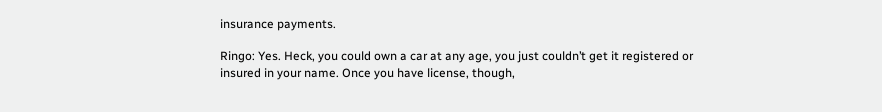insurance payments.

Ringo: Yes. Heck, you could own a car at any age, you just couldn’t get it registered or insured in your name. Once you have license, though,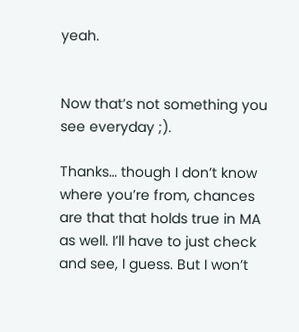yeah.


Now that’s not something you see everyday ;).

Thanks… though I don’t know where you’re from, chances are that that holds true in MA as well. I’ll have to just check and see, I guess. But I won’t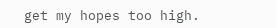get my hopes too high.